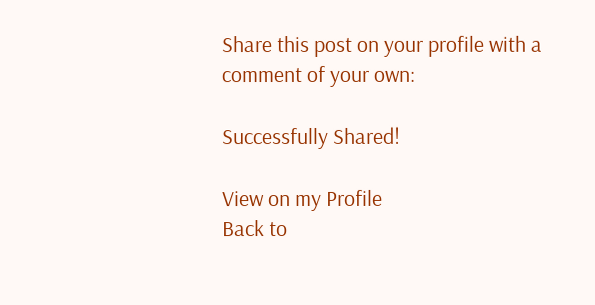Share this post on your profile with a comment of your own:

Successfully Shared!

View on my Profile
Back to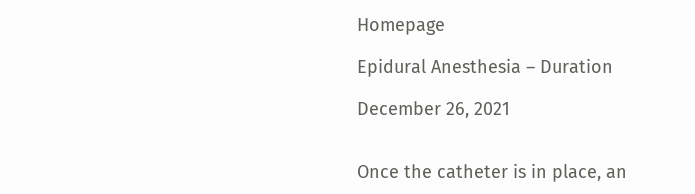Homepage

Epidural Anesthesia – Duration

December 26, 2021


Once the catheter is in place, an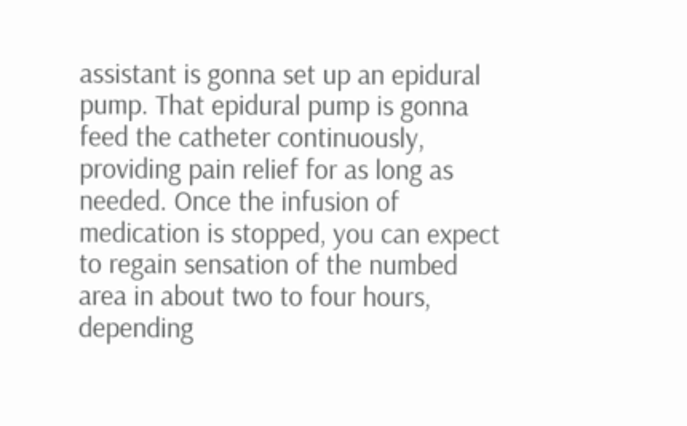assistant is gonna set up an epidural pump. That epidural pump is gonna feed the catheter continuously, providing pain relief for as long as needed. Once the infusion of medication is stopped, you can expect to regain sensation of the numbed area in about two to four hours, depending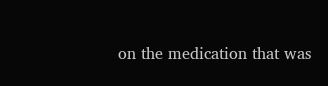on the medication that was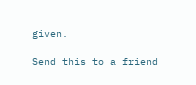given.

Send this to a friend